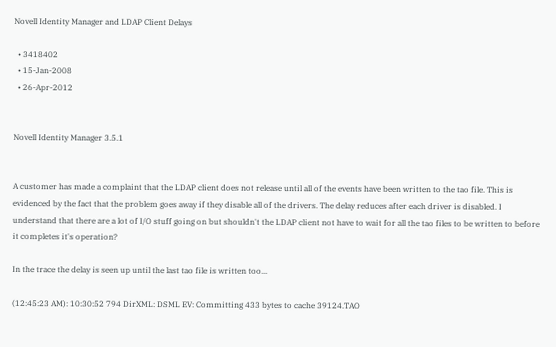Novell Identity Manager and LDAP Client Delays

  • 3418402
  • 15-Jan-2008
  • 26-Apr-2012


Novell Identity Manager 3.5.1


A customer has made a complaint that the LDAP client does not release until all of the events have been written to the tao file. This is evidenced by the fact that the problem goes away if they disable all of the drivers. The delay reduces after each driver is disabled. I understand that there are a lot of I/O stuff going on but shouldn't the LDAP client not have to wait for all the tao files to be written to before it completes it's operation?

In the trace the delay is seen up until the last tao file is written too...

(12:45:23 AM): 10:30:52 794 DirXML: DSML EV: Committing 433 bytes to cache 39124.TAO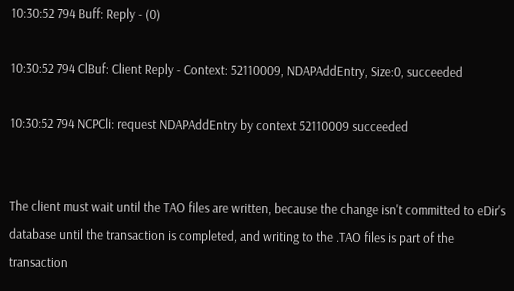10:30:52 794 Buff: Reply - (0)

10:30:52 794 ClBuf: Client Reply - Context: 52110009, NDAPAddEntry, Size:0, succeeded

10:30:52 794 NCPCli: request NDAPAddEntry by context 52110009 succeeded


The client must wait until the TAO files are written, because the change isn't committed to eDir's database until the transaction is completed, and writing to the .TAO files is part of the transaction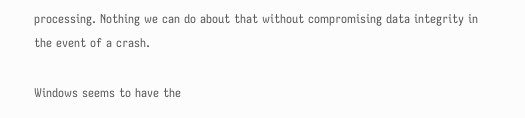processing. Nothing we can do about that without compromising data integrity in the event of a crash.

Windows seems to have the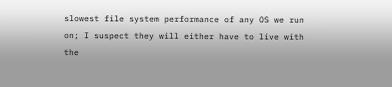slowest file system performance of any OS we run on; I suspect they will either have to live with the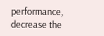performance, decrease the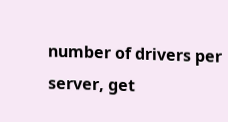number of drivers per server, get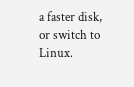a faster disk, or switch to Linux.